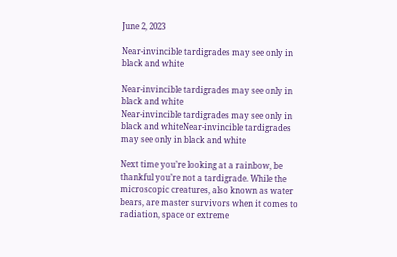June 2, 2023

Near-invincible tardigrades may see only in black and white

Near-invincible tardigrades may see only in black and white
Near-invincible tardigrades may see only in black and whiteNear-invincible tardigrades may see only in black and white

Next time you’re looking at a rainbow, be thankful you’re not a tardigrade. While the microscopic creatures, also known as water bears, are master survivors when it comes to radiation, space or extreme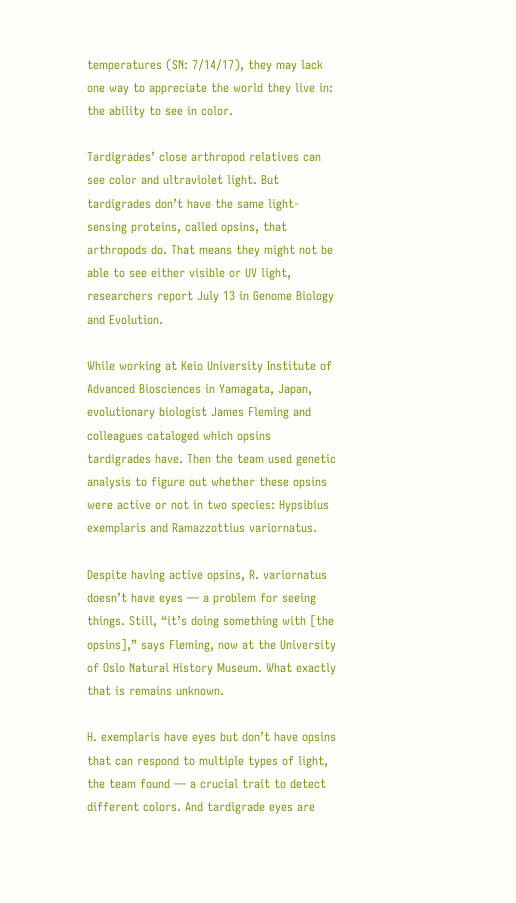temperatures (SN: 7/14/17), they may lack one way to appreciate the world they live in: the ability to see in color.

Tardigrades’ close arthropod relatives can see color and ultraviolet light. But tardigrades don’t have the same light-sensing proteins, called opsins, that arthropods do. That means they might not be able to see either visible or UV light, researchers report July 13 in Genome Biology and Evolution.

While working at Keio University Institute of Advanced Biosciences in Yamagata, Japan, evolutionary biologist James Fleming and colleagues cataloged which opsins tardigrades have. Then the team used genetic analysis to figure out whether these opsins were active or not in two species: Hypsibius exemplaris and Ramazzottius variornatus.

Despite having active opsins, R. variornatus doesn’t have eyes — a problem for seeing things. Still, “it’s doing something with [the opsins],” says Fleming, now at the University of Oslo Natural History Museum. What exactly that is remains unknown.

H. exemplaris have eyes but don’t have opsins that can respond to multiple types of light, the team found — a crucial trait to detect different colors. And tardigrade eyes are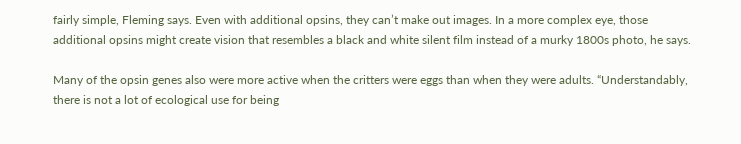fairly simple, Fleming says. Even with additional opsins, they can’t make out images. In a more complex eye, those additional opsins might create vision that resembles a black and white silent film instead of a murky 1800s photo, he says.

Many of the opsin genes also were more active when the critters were eggs than when they were adults. “Understandably, there is not a lot of ecological use for being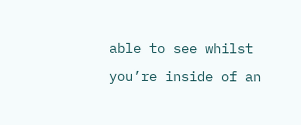able to see whilst you’re inside of an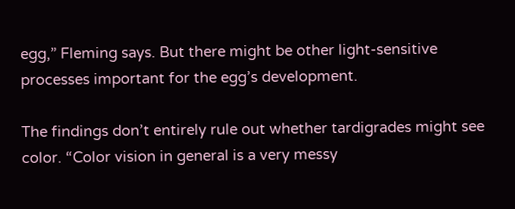egg,” Fleming says. But there might be other light-sensitive processes important for the egg’s development.

The findings don’t entirely rule out whether tardigrades might see color. “Color vision in general is a very messy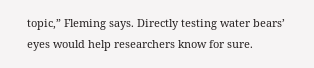topic,” Fleming says. Directly testing water bears’ eyes would help researchers know for sure.